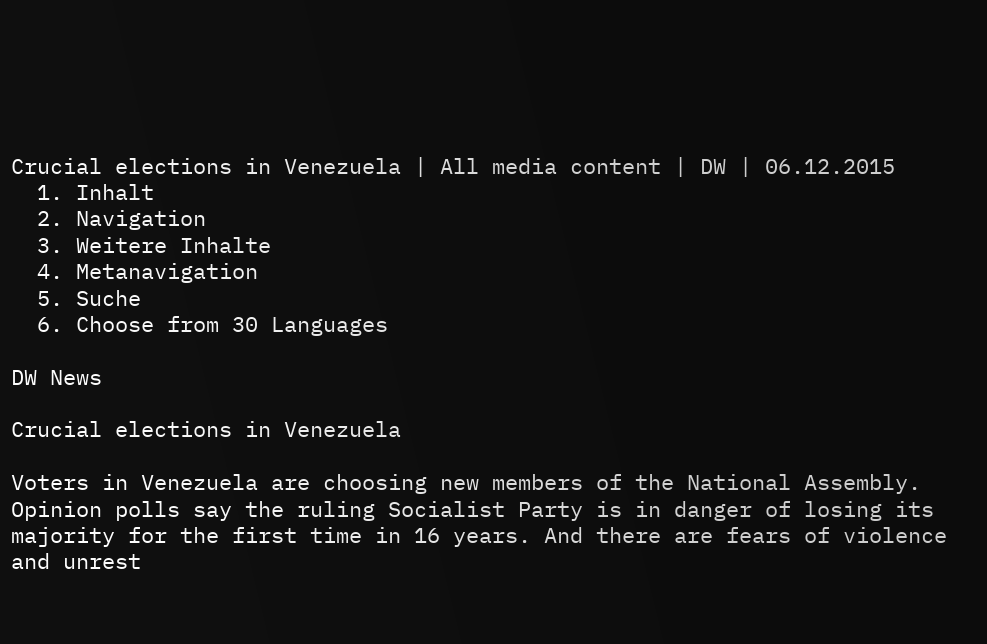Crucial elections in Venezuela | All media content | DW | 06.12.2015
  1. Inhalt
  2. Navigation
  3. Weitere Inhalte
  4. Metanavigation
  5. Suche
  6. Choose from 30 Languages

DW News

Crucial elections in Venezuela

Voters in Venezuela are choosing new members of the National Assembly. Opinion polls say the ruling Socialist Party is in danger of losing its majority for the first time in 16 years. And there are fears of violence and unrest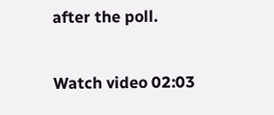after the poll.

Watch video 02:03